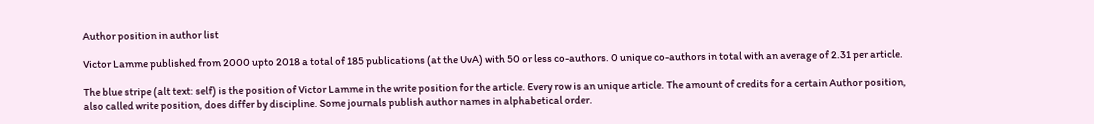Author position in author list

Victor Lamme published from 2000 upto 2018 a total of 185 publications (at the UvA) with 50 or less co-authors. 0 unique co-authors in total with an average of 2.31 per article.

The blue stripe (alt text: self) is the position of Victor Lamme in the write position for the article. Every row is an unique article. The amount of credits for a certain Author position, also called write position, does differ by discipline. Some journals publish author names in alphabetical order.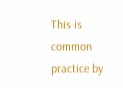This is common practice by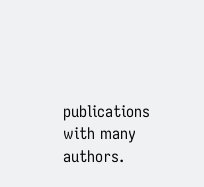publications with many authors.